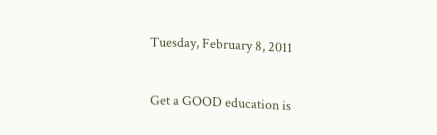Tuesday, February 8, 2011


Get a GOOD education is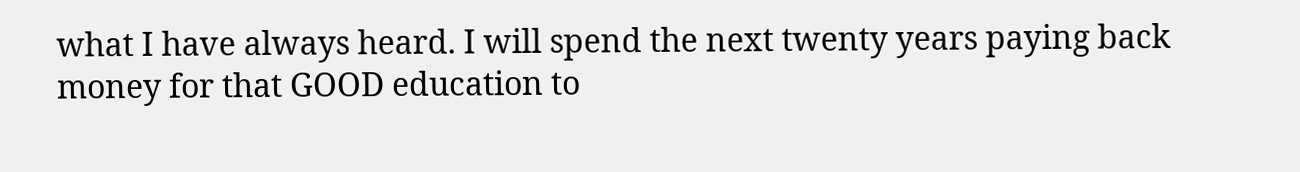what I have always heard. I will spend the next twenty years paying back money for that GOOD education to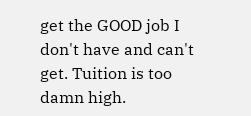get the GOOD job I don't have and can't get. Tuition is too damn high.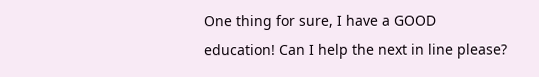One thing for sure, I have a GOOD education! Can I help the next in line please?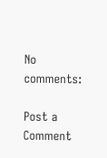No comments:

Post a Comment